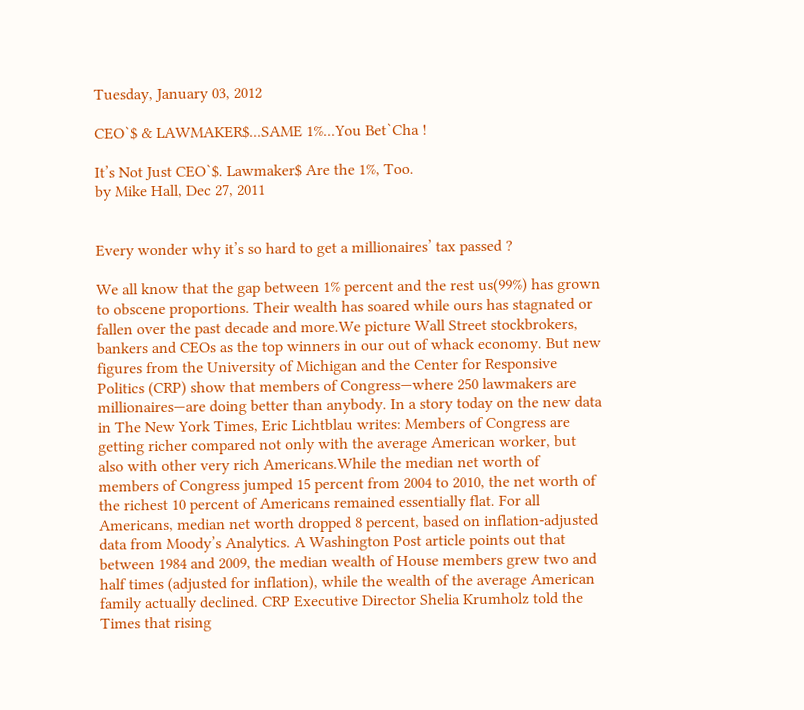Tuesday, January 03, 2012

CEO`$ & LAWMAKER$...SAME 1%...You Bet`Cha !

It’s Not Just CEO`$. Lawmaker$ Are the 1%, Too.
by Mike Hall, Dec 27, 2011


Every wonder why it’s so hard to get a millionaires’ tax passed ?

We all know that the gap between 1% percent and the rest us(99%) has grown to obscene proportions. Their wealth has soared while ours has stagnated or fallen over the past decade and more.We picture Wall Street stockbrokers, bankers and CEOs as the top winners in our out of whack economy. But new figures from the University of Michigan and the Center for Responsive Politics (CRP) show that members of Congress—where 250 lawmakers are millionaires—are doing better than anybody. In a story today on the new data in The New York Times, Eric Lichtblau writes: Members of Congress are getting richer compared not only with the average American worker, but also with other very rich Americans.While the median net worth of members of Congress jumped 15 percent from 2004 to 2010, the net worth of the richest 10 percent of Americans remained essentially flat. For all Americans, median net worth dropped 8 percent, based on inflation-adjusted data from Moody’s Analytics. A Washington Post article points out that between 1984 and 2009, the median wealth of House members grew two and half times (adjusted for inflation), while the wealth of the average American family actually declined. CRP Executive Director Shelia Krumholz told the Times that rising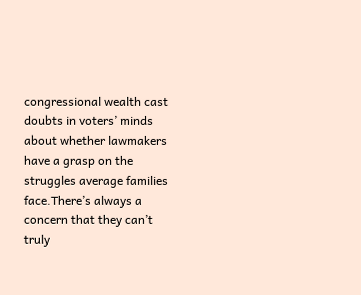congressional wealth cast doubts in voters’ minds about whether lawmakers have a grasp on the struggles average families face.There’s always a concern that they can’t truly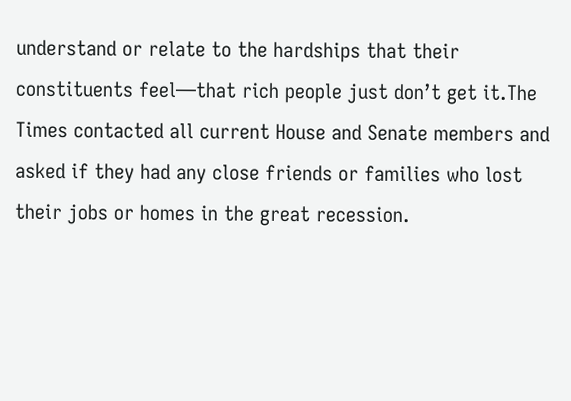understand or relate to the hardships that their constituents feel—that rich people just don’t get it.The Times contacted all current House and Senate members and asked if they had any close friends or families who lost their jobs or homes in the great recession.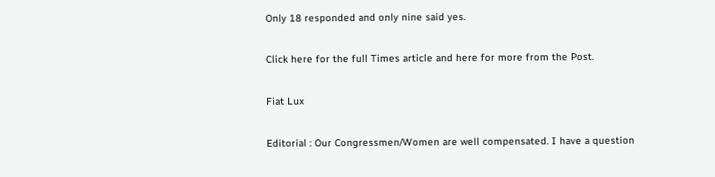Only 18 responded and only nine said yes.

Click here for the full Times article and here for more from the Post.

Fiat Lux

Editorial : Our Congressmen/Women are well compensated. I have a question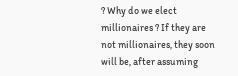? Why do we elect millionaires ? If they are not millionaires, they soon will be, after assuming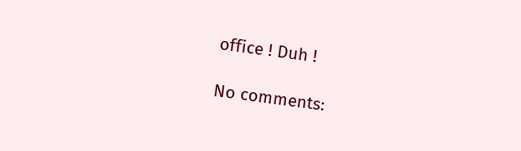office ! Duh !

No comments: